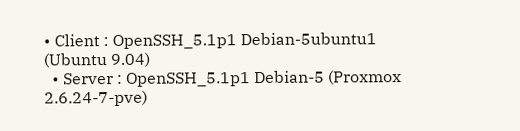• Client : OpenSSH_5.1p1 Debian-5ubuntu1 (Ubuntu 9.04)
  • Server : OpenSSH_5.1p1 Debian-5 (Proxmox 2.6.24-7-pve)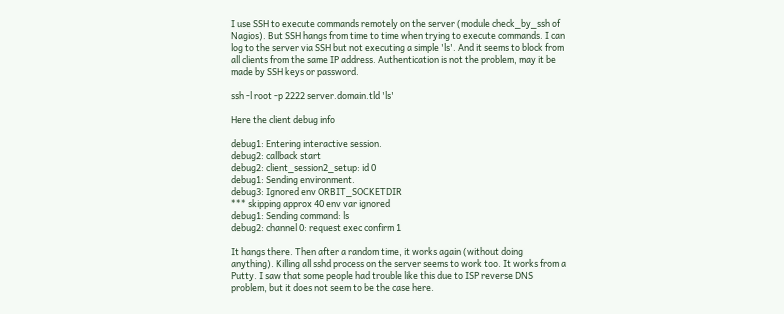I use SSH to execute commands remotely on the server (module check_by_ssh of Nagios). But SSH hangs from time to time when trying to execute commands. I can log to the server via SSH but not executing a simple 'ls'. And it seems to block from all clients from the same IP address. Authentication is not the problem, may it be made by SSH keys or password.

ssh -l root -p 2222 server.domain.tld 'ls'

Here the client debug info

debug1: Entering interactive session.
debug2: callback start
debug2: client_session2_setup: id 0
debug1: Sending environment.
debug3: Ignored env ORBIT_SOCKETDIR
*** skipping approx 40 env var ignored
debug1: Sending command: ls
debug2: channel 0: request exec confirm 1

It hangs there. Then after a random time, it works again (without doing anything). Killing all sshd process on the server seems to work too. It works from a Putty. I saw that some people had trouble like this due to ISP reverse DNS problem, but it does not seem to be the case here.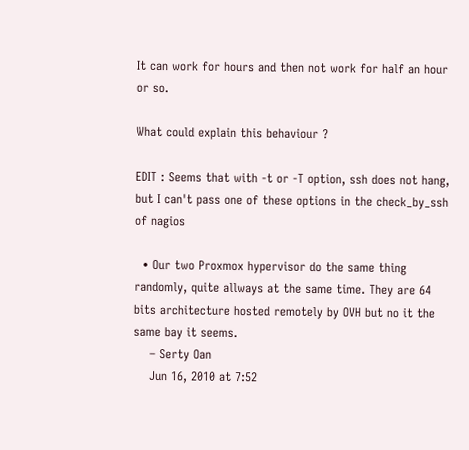It can work for hours and then not work for half an hour or so.

What could explain this behaviour ?

EDIT : Seems that with -t or -T option, ssh does not hang, but I can't pass one of these options in the check_by_ssh of nagios

  • Our two Proxmox hypervisor do the same thing randomly, quite allways at the same time. They are 64 bits architecture hosted remotely by OVH but no it the same bay it seems.
    – Serty Oan
    Jun 16, 2010 at 7:52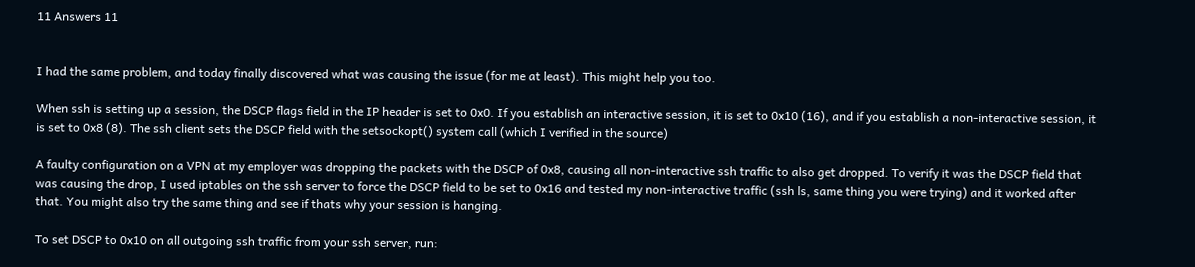11 Answers 11


I had the same problem, and today finally discovered what was causing the issue (for me at least). This might help you too.

When ssh is setting up a session, the DSCP flags field in the IP header is set to 0x0. If you establish an interactive session, it is set to 0x10 (16), and if you establish a non-interactive session, it is set to 0x8 (8). The ssh client sets the DSCP field with the setsockopt() system call (which I verified in the source)

A faulty configuration on a VPN at my employer was dropping the packets with the DSCP of 0x8, causing all non-interactive ssh traffic to also get dropped. To verify it was the DSCP field that was causing the drop, I used iptables on the ssh server to force the DSCP field to be set to 0x16 and tested my non-interactive traffic (ssh ls, same thing you were trying) and it worked after that. You might also try the same thing and see if thats why your session is hanging.

To set DSCP to 0x10 on all outgoing ssh traffic from your ssh server, run: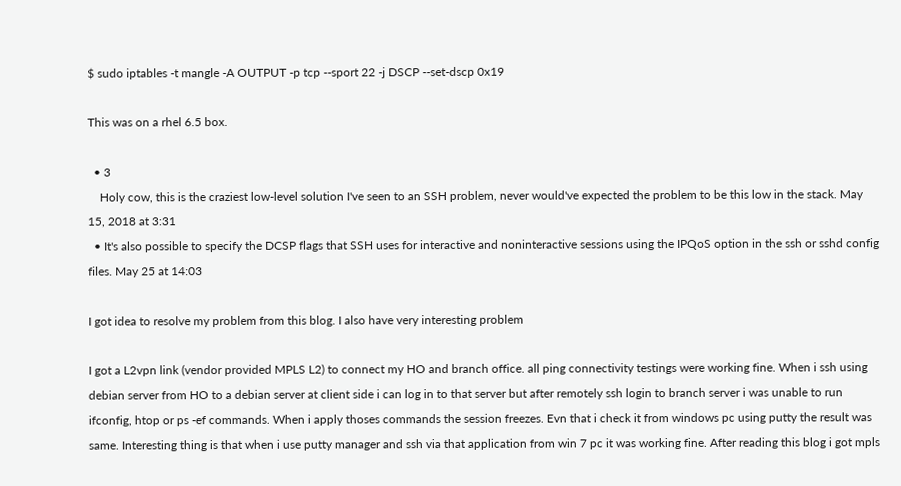$ sudo iptables -t mangle -A OUTPUT -p tcp --sport 22 -j DSCP --set-dscp 0x19

This was on a rhel 6.5 box.

  • 3
    Holy cow, this is the craziest low-level solution I've seen to an SSH problem, never would've expected the problem to be this low in the stack. May 15, 2018 at 3:31
  • It's also possible to specify the DCSP flags that SSH uses for interactive and noninteractive sessions using the IPQoS option in the ssh or sshd config files. May 25 at 14:03

I got idea to resolve my problem from this blog. I also have very interesting problem

I got a L2vpn link (vendor provided MPLS L2) to connect my HO and branch office. all ping connectivity testings were working fine. When i ssh using debian server from HO to a debian server at client side i can log in to that server but after remotely ssh login to branch server i was unable to run ifconfig, htop or ps -ef commands. When i apply thoses commands the session freezes. Evn that i check it from windows pc using putty the result was same. Interesting thing is that when i use putty manager and ssh via that application from win 7 pc it was working fine. After reading this blog i got mpls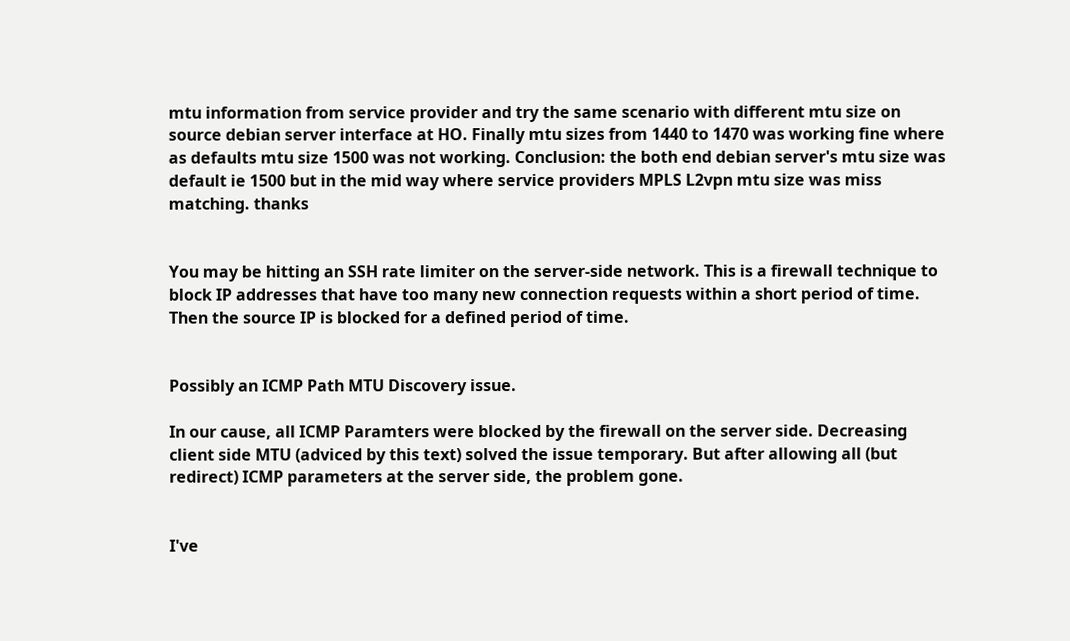mtu information from service provider and try the same scenario with different mtu size on source debian server interface at HO. Finally mtu sizes from 1440 to 1470 was working fine where as defaults mtu size 1500 was not working. Conclusion: the both end debian server's mtu size was default ie 1500 but in the mid way where service providers MPLS L2vpn mtu size was miss matching. thanks


You may be hitting an SSH rate limiter on the server-side network. This is a firewall technique to block IP addresses that have too many new connection requests within a short period of time. Then the source IP is blocked for a defined period of time.


Possibly an ICMP Path MTU Discovery issue.

In our cause, all ICMP Paramters were blocked by the firewall on the server side. Decreasing client side MTU (adviced by this text) solved the issue temporary. But after allowing all (but redirect) ICMP parameters at the server side, the problem gone.


I've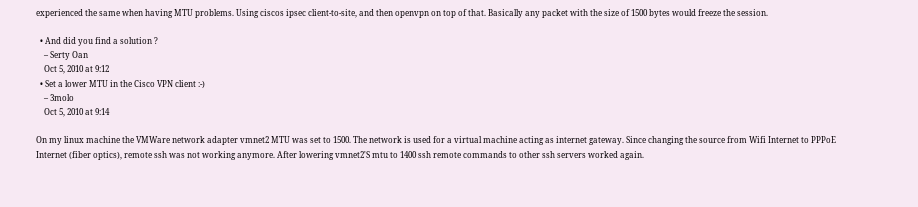experienced the same when having MTU problems. Using ciscos ipsec client-to-site, and then openvpn on top of that. Basically any packet with the size of 1500 bytes would freeze the session.

  • And did you find a solution ?
    – Serty Oan
    Oct 5, 2010 at 9:12
  • Set a lower MTU in the Cisco VPN client :-)
    – 3molo
    Oct 5, 2010 at 9:14

On my linux machine the VMWare network adapter vmnet2 MTU was set to 1500. The network is used for a virtual machine acting as internet gateway. Since changing the source from Wifi Internet to PPPoE Internet (fiber optics), remote ssh was not working anymore. After lowering vmnet2'S mtu to 1400 ssh remote commands to other ssh servers worked again.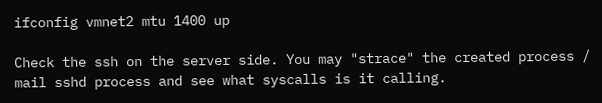ifconfig vmnet2 mtu 1400 up

Check the ssh on the server side. You may "strace" the created process / mail sshd process and see what syscalls is it calling.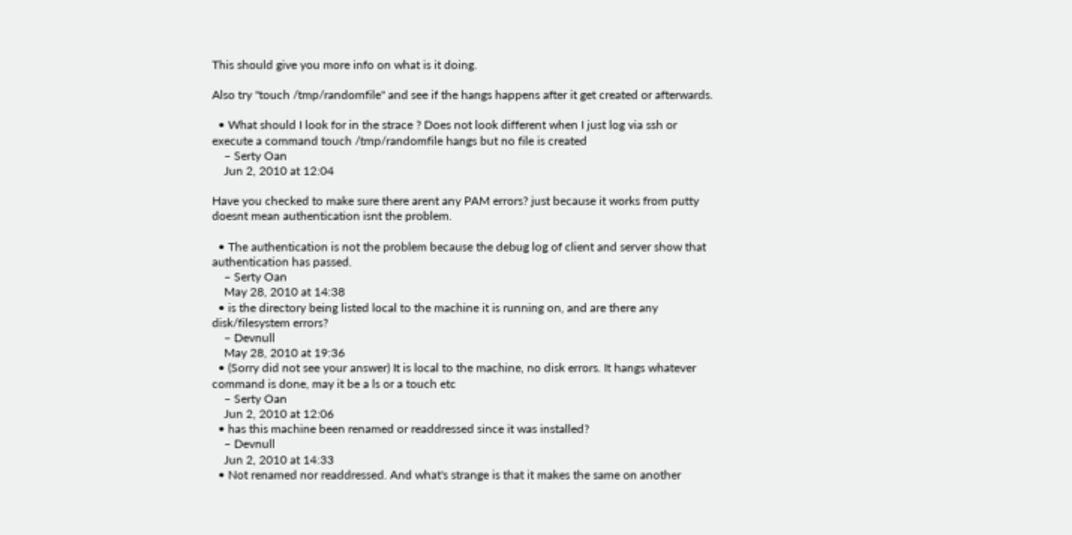This should give you more info on what is it doing.

Also try "touch /tmp/randomfile" and see if the hangs happens after it get created or afterwards.

  • What should I look for in the strace ? Does not look different when I just log via ssh or execute a command touch /tmp/randomfile hangs but no file is created
    – Serty Oan
    Jun 2, 2010 at 12:04

Have you checked to make sure there arent any PAM errors? just because it works from putty doesnt mean authentication isnt the problem.

  • The authentication is not the problem because the debug log of client and server show that authentication has passed.
    – Serty Oan
    May 28, 2010 at 14:38
  • is the directory being listed local to the machine it is running on, and are there any disk/filesystem errors?
    – Devnull
    May 28, 2010 at 19:36
  • (Sorry did not see your answer) It is local to the machine, no disk errors. It hangs whatever command is done, may it be a ls or a touch etc
    – Serty Oan
    Jun 2, 2010 at 12:06
  • has this machine been renamed or readdressed since it was installed?
    – Devnull
    Jun 2, 2010 at 14:33
  • Not renamed nor readdressed. And what's strange is that it makes the same on another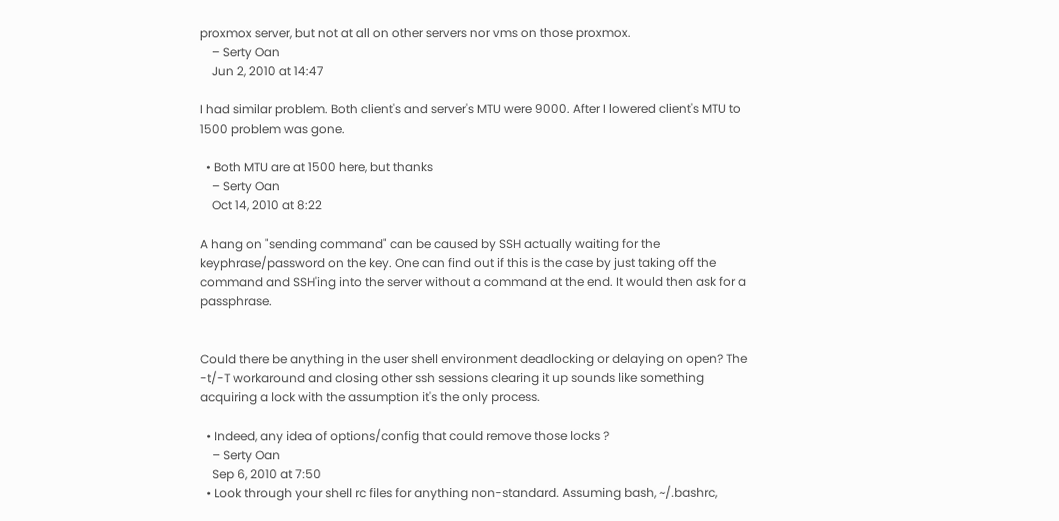proxmox server, but not at all on other servers nor vms on those proxmox.
    – Serty Oan
    Jun 2, 2010 at 14:47

I had similar problem. Both client's and server's MTU were 9000. After I lowered client's MTU to 1500 problem was gone.

  • Both MTU are at 1500 here, but thanks
    – Serty Oan
    Oct 14, 2010 at 8:22

A hang on "sending command" can be caused by SSH actually waiting for the keyphrase/password on the key. One can find out if this is the case by just taking off the command and SSH'ing into the server without a command at the end. It would then ask for a passphrase.


Could there be anything in the user shell environment deadlocking or delaying on open? The -t/-T workaround and closing other ssh sessions clearing it up sounds like something acquiring a lock with the assumption it's the only process.

  • Indeed, any idea of options/config that could remove those locks ?
    – Serty Oan
    Sep 6, 2010 at 7:50
  • Look through your shell rc files for anything non-standard. Assuming bash, ~/.bashrc,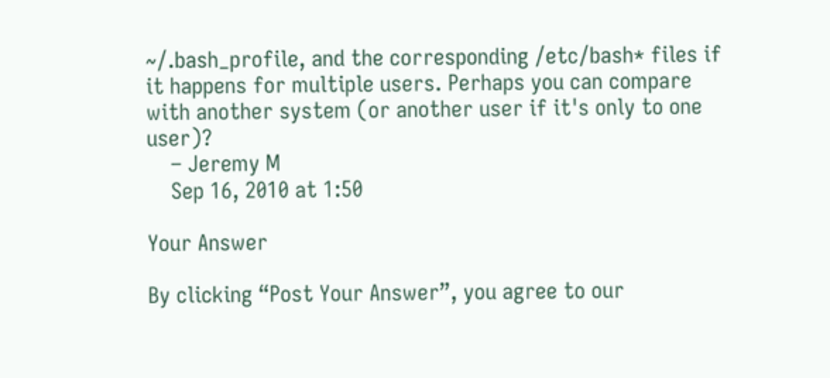~/.bash_profile, and the corresponding /etc/bash* files if it happens for multiple users. Perhaps you can compare with another system (or another user if it's only to one user)?
    – Jeremy M
    Sep 16, 2010 at 1:50

Your Answer

By clicking “Post Your Answer”, you agree to our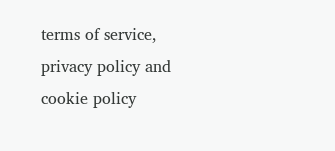terms of service, privacy policy and cookie policy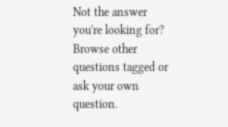Not the answer you're looking for? Browse other questions tagged or ask your own question.